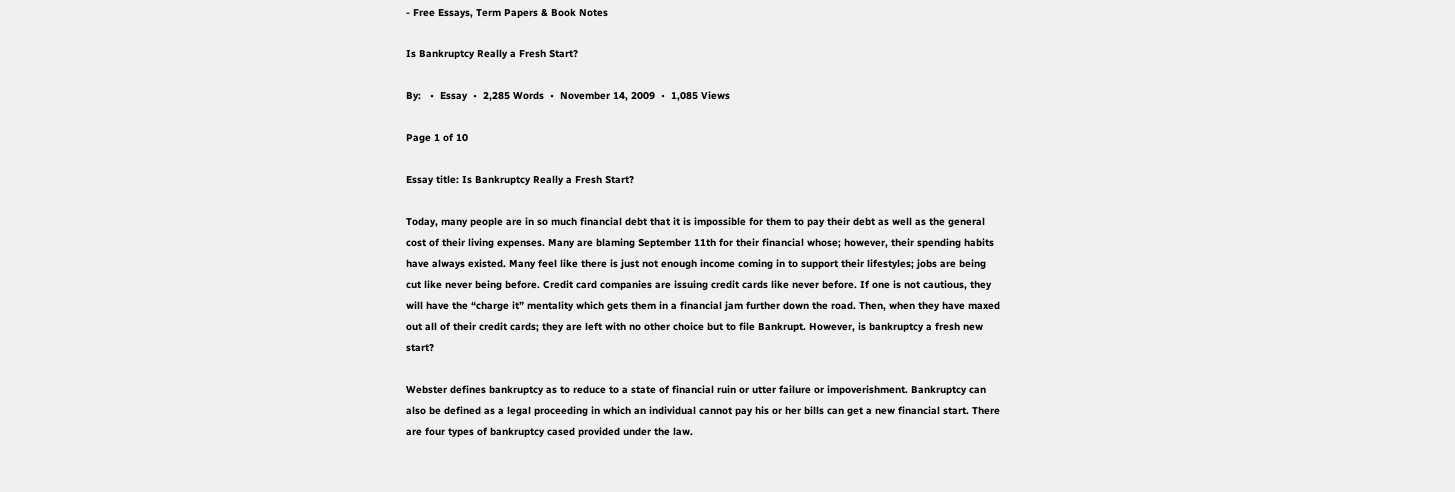- Free Essays, Term Papers & Book Notes

Is Bankruptcy Really a Fresh Start?

By:   •  Essay  •  2,285 Words  •  November 14, 2009  •  1,085 Views

Page 1 of 10

Essay title: Is Bankruptcy Really a Fresh Start?

Today, many people are in so much financial debt that it is impossible for them to pay their debt as well as the general cost of their living expenses. Many are blaming September 11th for their financial whose; however, their spending habits have always existed. Many feel like there is just not enough income coming in to support their lifestyles; jobs are being cut like never being before. Credit card companies are issuing credit cards like never before. If one is not cautious, they will have the “charge it” mentality which gets them in a financial jam further down the road. Then, when they have maxed out all of their credit cards; they are left with no other choice but to file Bankrupt. However, is bankruptcy a fresh new start?

Webster defines bankruptcy as to reduce to a state of financial ruin or utter failure or impoverishment. Bankruptcy can also be defined as a legal proceeding in which an individual cannot pay his or her bills can get a new financial start. There are four types of bankruptcy cased provided under the law.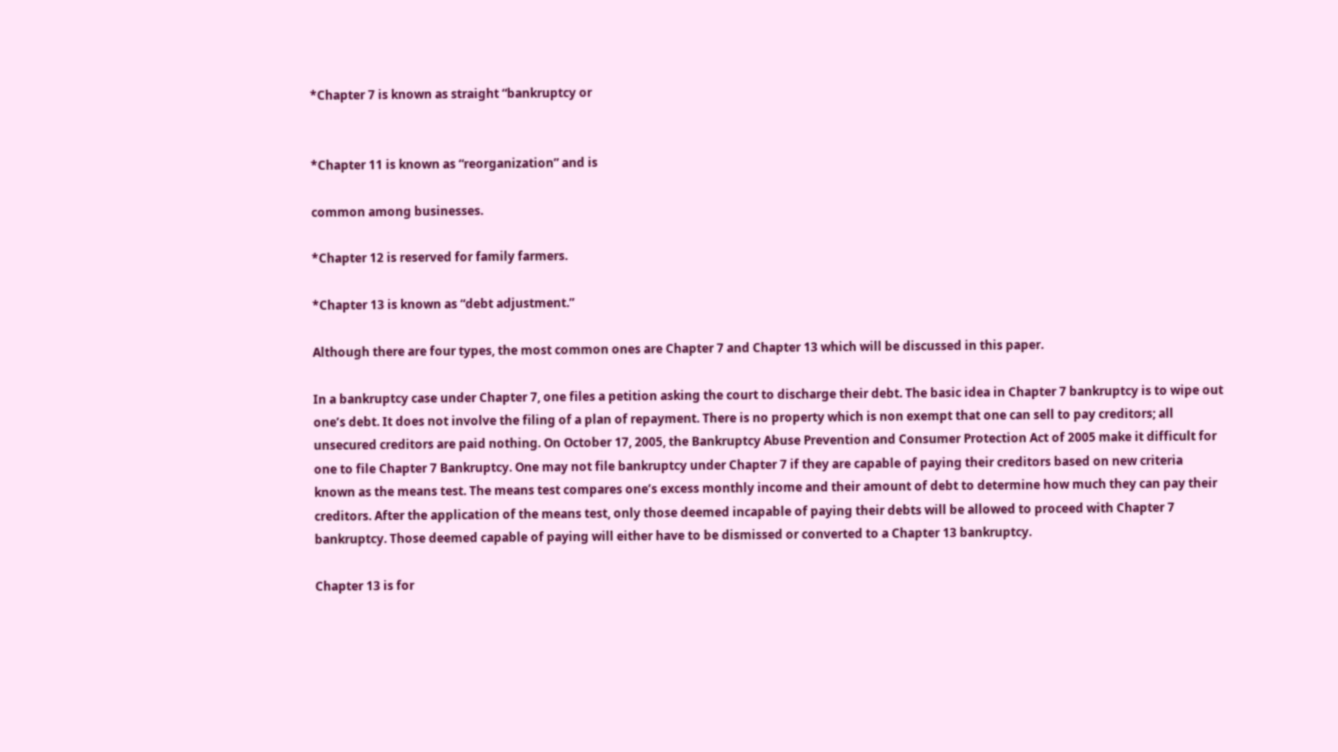*Chapter 7 is known as straight “bankruptcy or


*Chapter 11 is known as “reorganization” and is

common among businesses.

*Chapter 12 is reserved for family farmers.

*Chapter 13 is known as “debt adjustment.”

Although there are four types, the most common ones are Chapter 7 and Chapter 13 which will be discussed in this paper.

In a bankruptcy case under Chapter 7, one files a petition asking the court to discharge their debt. The basic idea in Chapter 7 bankruptcy is to wipe out one’s debt. It does not involve the filing of a plan of repayment. There is no property which is non exempt that one can sell to pay creditors; all unsecured creditors are paid nothing. On October 17, 2005, the Bankruptcy Abuse Prevention and Consumer Protection Act of 2005 make it difficult for one to file Chapter 7 Bankruptcy. One may not file bankruptcy under Chapter 7 if they are capable of paying their creditors based on new criteria known as the means test. The means test compares one’s excess monthly income and their amount of debt to determine how much they can pay their creditors. After the application of the means test, only those deemed incapable of paying their debts will be allowed to proceed with Chapter 7 bankruptcy. Those deemed capable of paying will either have to be dismissed or converted to a Chapter 13 bankruptcy.

Chapter 13 is for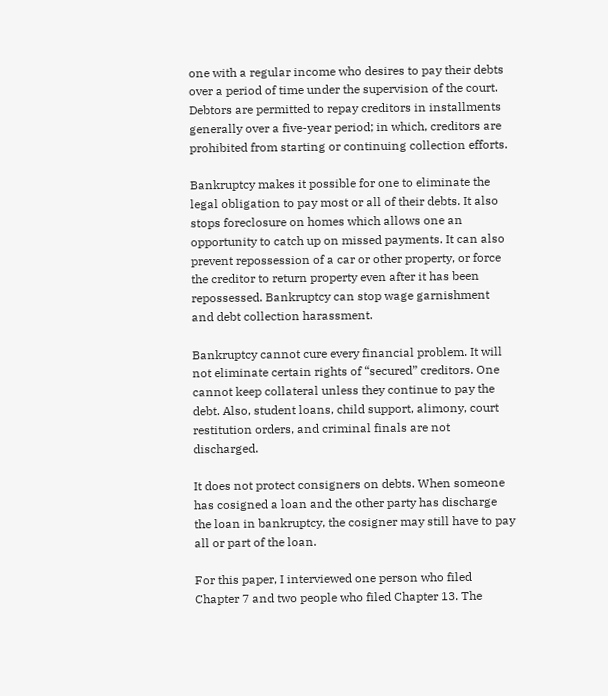one with a regular income who desires to pay their debts over a period of time under the supervision of the court. Debtors are permitted to repay creditors in installments generally over a five-year period; in which, creditors are prohibited from starting or continuing collection efforts.

Bankruptcy makes it possible for one to eliminate the legal obligation to pay most or all of their debts. It also stops foreclosure on homes which allows one an opportunity to catch up on missed payments. It can also prevent repossession of a car or other property, or force the creditor to return property even after it has been repossessed. Bankruptcy can stop wage garnishment and debt collection harassment.

Bankruptcy cannot cure every financial problem. It will not eliminate certain rights of “secured” creditors. One cannot keep collateral unless they continue to pay the debt. Also, student loans, child support, alimony, court restitution orders, and criminal finals are not discharged.

It does not protect consigners on debts. When someone has cosigned a loan and the other party has discharge the loan in bankruptcy, the cosigner may still have to pay all or part of the loan.

For this paper, I interviewed one person who filed Chapter 7 and two people who filed Chapter 13. The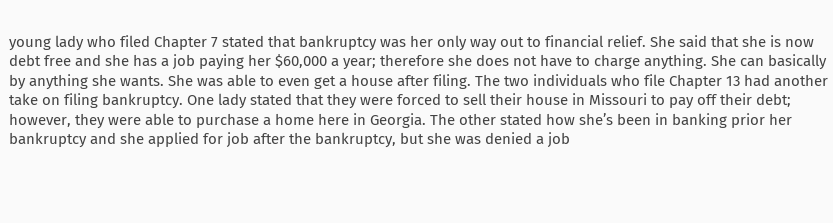young lady who filed Chapter 7 stated that bankruptcy was her only way out to financial relief. She said that she is now debt free and she has a job paying her $60,000 a year; therefore she does not have to charge anything. She can basically by anything she wants. She was able to even get a house after filing. The two individuals who file Chapter 13 had another take on filing bankruptcy. One lady stated that they were forced to sell their house in Missouri to pay off their debt; however, they were able to purchase a home here in Georgia. The other stated how she’s been in banking prior her bankruptcy and she applied for job after the bankruptcy, but she was denied a job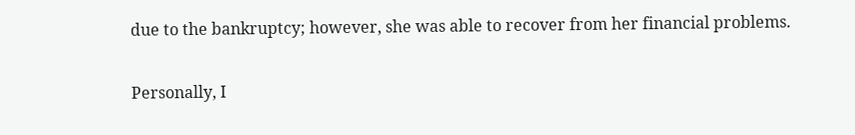due to the bankruptcy; however, she was able to recover from her financial problems.

Personally, I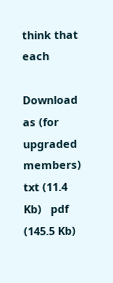think that each

Download as (for upgraded members)  txt (11.4 Kb)   pdf (145.5 Kb)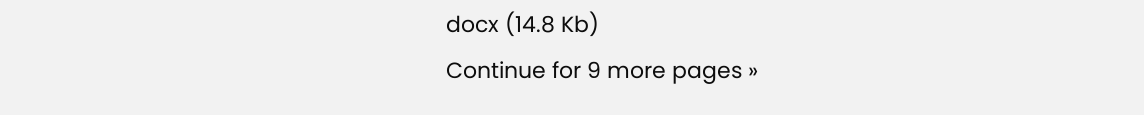docx (14.8 Kb)
Continue for 9 more pages »